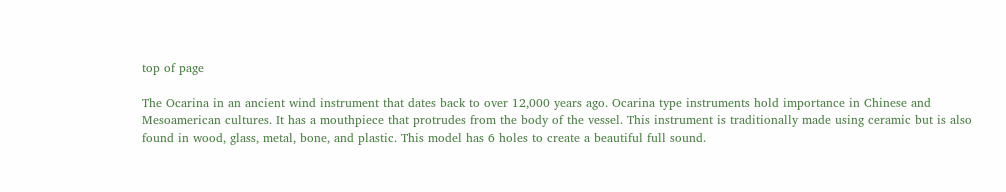top of page

The Ocarina in an ancient wind instrument that dates back to over 12,000 years ago. Ocarina type instruments hold importance in Chinese and Mesoamerican cultures. It has a mouthpiece that protrudes from the body of the vessel. This instrument is traditionally made using ceramic but is also found in wood, glass, metal, bone, and plastic. This model has 6 holes to create a beautiful full sound.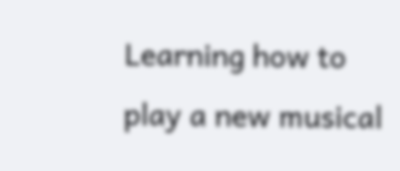Learning how to play a new musical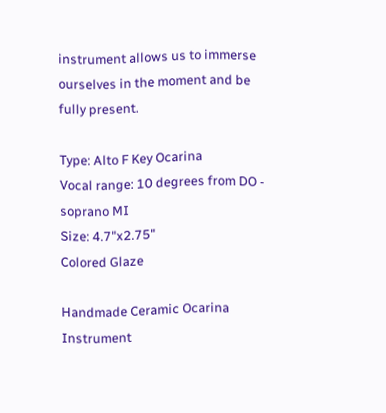instrument allows us to immerse ourselves in the moment and be fully present.

Type: Alto F Key Ocarina
Vocal range: 10 degrees from DO - soprano MI
Size: 4.7"x2.75"
Colored Glaze

Handmade Ceramic Ocarina Instrument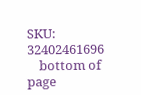SKU: 32402461696
    bottom of page